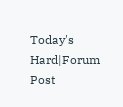Today's Hard|Forum Post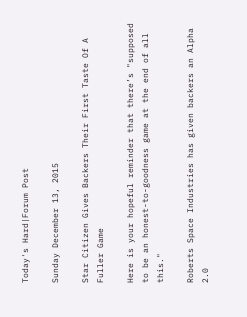Today's Hard|Forum Post

Sunday December 13, 2015

Star Citizen Gives Backers Their First Taste Of A Fuller Game

Here is your hopeful reminder that there’s "supposed to be an honest-to-goodness game at the end of all this."

Roberts Space Industries has given backers an Alpha 2.0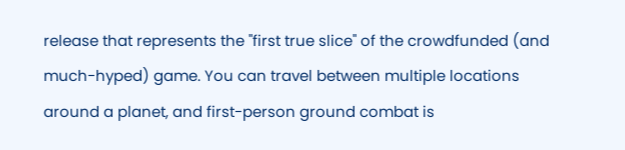release that represents the "first true slice" of the crowdfunded (and much-hyped) game. You can travel between multiple locations around a planet, and first-person ground combat is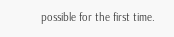possible for the first time.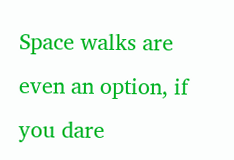Space walks are even an option, if you dare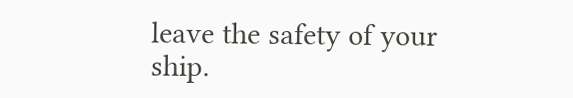leave the safety of your ship.